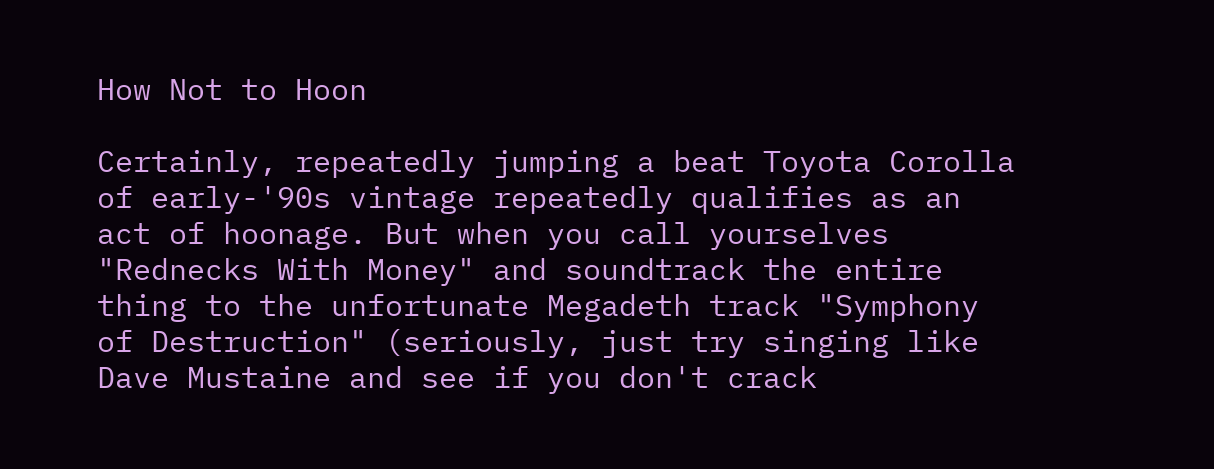How Not to Hoon

Certainly, repeatedly jumping a beat Toyota Corolla of early-'90s vintage repeatedly qualifies as an act of hoonage. But when you call yourselves "Rednecks With Money" and soundtrack the entire thing to the unfortunate Megadeth track "Symphony of Destruction" (seriously, just try singing like Dave Mustaine and see if you don't crack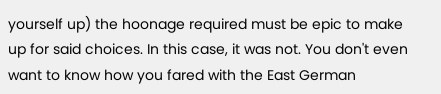yourself up) the hoonage required must be epic to make up for said choices. In this case, it was not. You don't even want to know how you fared with the East German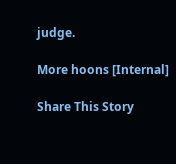judge.

More hoons [Internal]

Share This Story